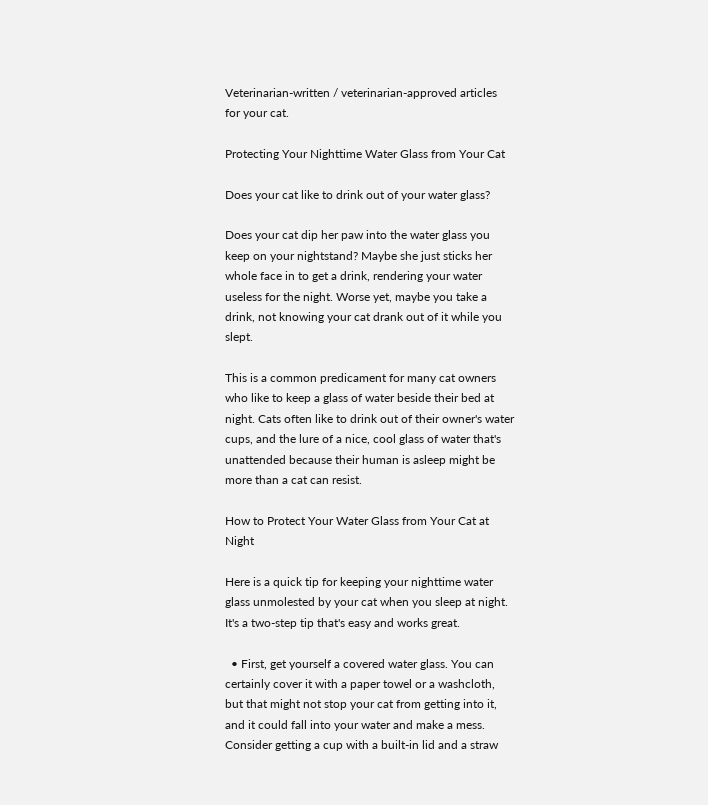Veterinarian-written / veterinarian-approved articles for your cat.

Protecting Your Nighttime Water Glass from Your Cat

Does your cat like to drink out of your water glass?

Does your cat dip her paw into the water glass you keep on your nightstand? Maybe she just sticks her whole face in to get a drink, rendering your water useless for the night. Worse yet, maybe you take a drink, not knowing your cat drank out of it while you slept.

This is a common predicament for many cat owners who like to keep a glass of water beside their bed at night. Cats often like to drink out of their owner's water cups, and the lure of a nice, cool glass of water that's unattended because their human is asleep might be more than a cat can resist.

How to Protect Your Water Glass from Your Cat at Night

Here is a quick tip for keeping your nighttime water glass unmolested by your cat when you sleep at night. It's a two-step tip that's easy and works great.

  • First, get yourself a covered water glass. You can certainly cover it with a paper towel or a washcloth, but that might not stop your cat from getting into it, and it could fall into your water and make a mess. Consider getting a cup with a built-in lid and a straw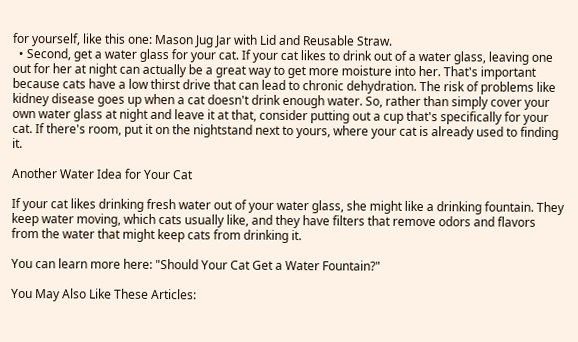for yourself, like this one: Mason Jug Jar with Lid and Reusable Straw.
  • Second, get a water glass for your cat. If your cat likes to drink out of a water glass, leaving one out for her at night can actually be a great way to get more moisture into her. That's important because cats have a low thirst drive that can lead to chronic dehydration. The risk of problems like kidney disease goes up when a cat doesn't drink enough water. So, rather than simply cover your own water glass at night and leave it at that, consider putting out a cup that's specifically for your cat. If there's room, put it on the nightstand next to yours, where your cat is already used to finding it.

Another Water Idea for Your Cat

If your cat likes drinking fresh water out of your water glass, she might like a drinking fountain. They keep water moving, which cats usually like, and they have filters that remove odors and flavors from the water that might keep cats from drinking it.

You can learn more here: "Should Your Cat Get a Water Fountain?"

You May Also Like These Articles: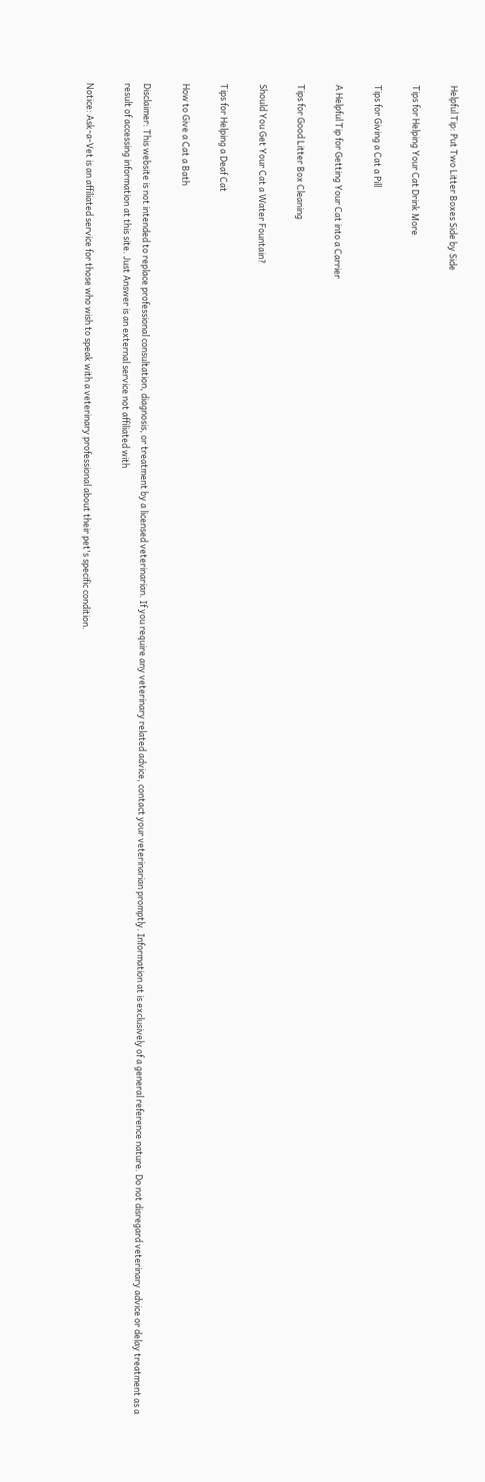Helpful Tip: Put Two Litter Boxes Side by Side

Tips for Helping Your Cat Drink More

Tips for Giving a Cat a Pill

A Helpful Tip for Getting Your Cat into a Carrier

Tips for Good Litter Box Cleaning

Should You Get Your Cat a Water Fountain?

Tips for Helping a Deaf Cat

How to Give a Cat a Bath

Disclaimer: This website is not intended to replace professional consultation, diagnosis, or treatment by a licensed veterinarian. If you require any veterinary related advice, contact your veterinarian promptly. Information at is exclusively of a general reference nature. Do not disregard veterinary advice or delay treatment as a result of accessing information at this site. Just Answer is an external service not affiliated with

Notice: Ask-a-Vet is an affiliated service for those who wish to speak with a veterinary professional about their pet's specific condition.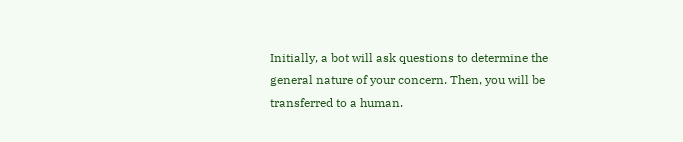Initially, a bot will ask questions to determine the general nature of your concern. Then, you will be transferred to a human.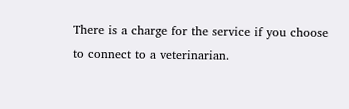There is a charge for the service if you choose to connect to a veterinarian.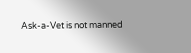Ask-a-Vet is not manned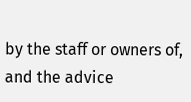by the staff or owners of, and the advice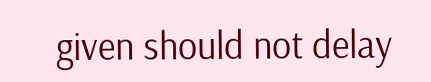given should not delay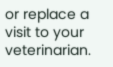or replace a visit to your veterinarian.